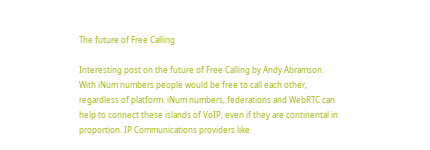The future of Free Calling

Interesting post on the future of Free Calling by Andy Abramson.  With iNum numbers people would be free to call each other, regardless of platform. iNum numbers, federations and WebRTC can help to connect these islands of VoIP, even if they are continental in proportion. IP Communications providers like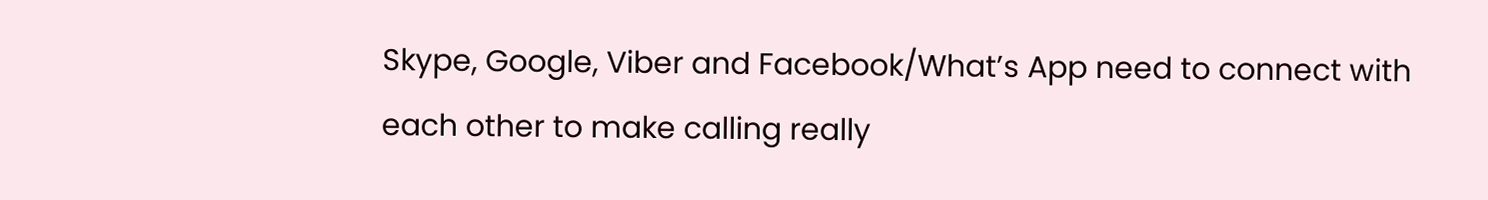Skype, Google, Viber and Facebook/What’s App need to connect with each other to make calling really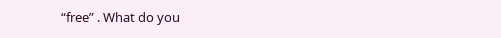“free” . What do you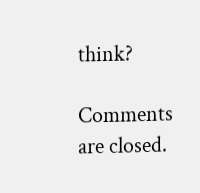think?

Comments are closed.